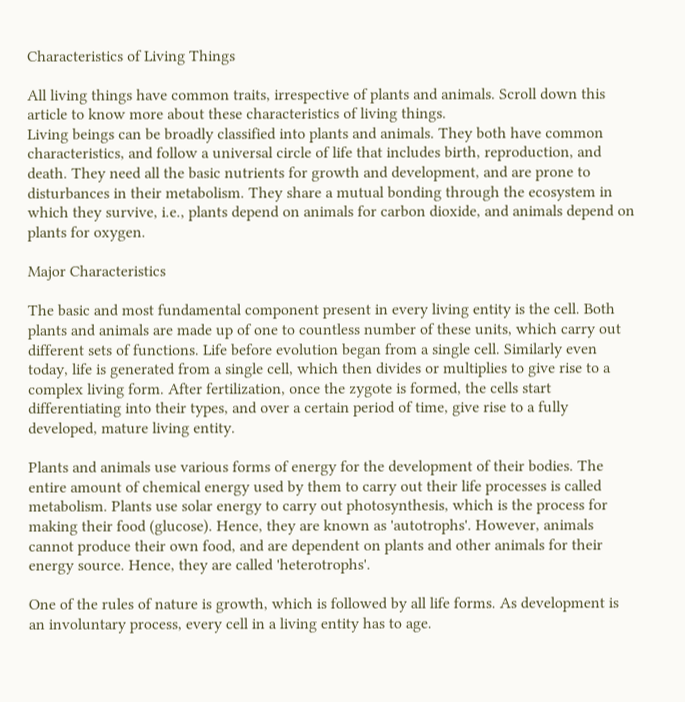Characteristics of Living Things

All living things have common traits, irrespective of plants and animals. Scroll down this article to know more about these characteristics of living things.
Living beings can be broadly classified into plants and animals. They both have common characteristics, and follow a universal circle of life that includes birth, reproduction, and death. They need all the basic nutrients for growth and development, and are prone to disturbances in their metabolism. They share a mutual bonding through the ecosystem in which they survive, i.e., plants depend on animals for carbon dioxide, and animals depend on plants for oxygen.

Major Characteristics

The basic and most fundamental component present in every living entity is the cell. Both plants and animals are made up of one to countless number of these units, which carry out different sets of functions. Life before evolution began from a single cell. Similarly even today, life is generated from a single cell, which then divides or multiplies to give rise to a complex living form. After fertilization, once the zygote is formed, the cells start differentiating into their types, and over a certain period of time, give rise to a fully developed, mature living entity.

Plants and animals use various forms of energy for the development of their bodies. The entire amount of chemical energy used by them to carry out their life processes is called metabolism. Plants use solar energy to carry out photosynthesis, which is the process for making their food (glucose). Hence, they are known as 'autotrophs'. However, animals cannot produce their own food, and are dependent on plants and other animals for their energy source. Hence, they are called 'heterotrophs'.

One of the rules of nature is growth, which is followed by all life forms. As development is an involuntary process, every cell in a living entity has to age.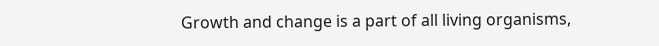Growth and change is a part of all living organisms,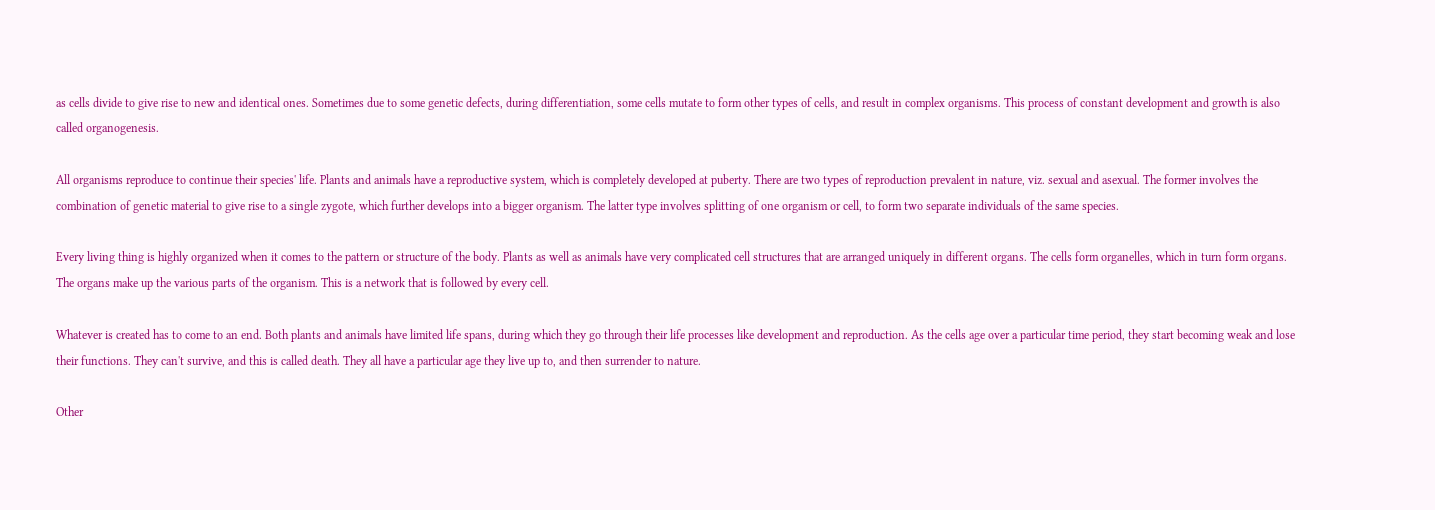as cells divide to give rise to new and identical ones. Sometimes due to some genetic defects, during differentiation, some cells mutate to form other types of cells, and result in complex organisms. This process of constant development and growth is also called organogenesis.

All organisms reproduce to continue their species' life. Plants and animals have a reproductive system, which is completely developed at puberty. There are two types of reproduction prevalent in nature, viz. sexual and asexual. The former involves the combination of genetic material to give rise to a single zygote, which further develops into a bigger organism. The latter type involves splitting of one organism or cell, to form two separate individuals of the same species.

Every living thing is highly organized when it comes to the pattern or structure of the body. Plants as well as animals have very complicated cell structures that are arranged uniquely in different organs. The cells form organelles, which in turn form organs. The organs make up the various parts of the organism. This is a network that is followed by every cell.

Whatever is created has to come to an end. Both plants and animals have limited life spans, during which they go through their life processes like development and reproduction. As the cells age over a particular time period, they start becoming weak and lose their functions. They can't survive, and this is called death. They all have a particular age they live up to, and then surrender to nature.

Other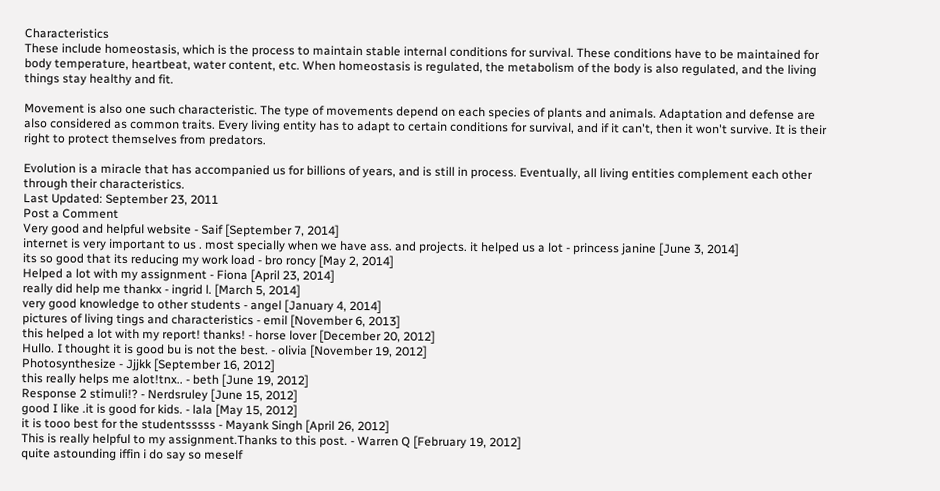Characteristics
These include homeostasis, which is the process to maintain stable internal conditions for survival. These conditions have to be maintained for body temperature, heartbeat, water content, etc. When homeostasis is regulated, the metabolism of the body is also regulated, and the living things stay healthy and fit.

Movement is also one such characteristic. The type of movements depend on each species of plants and animals. Adaptation and defense are also considered as common traits. Every living entity has to adapt to certain conditions for survival, and if it can't, then it won't survive. It is their right to protect themselves from predators.

Evolution is a miracle that has accompanied us for billions of years, and is still in process. Eventually, all living entities complement each other through their characteristics.
Last Updated: September 23, 2011
Post a Comment
Very good and helpful website - Saif [September 7, 2014]
internet is very important to us . most specially when we have ass. and projects. it helped us a lot - princess janine [June 3, 2014]
its so good that its reducing my work load - bro roncy [May 2, 2014]
Helped a lot with my assignment - Fiona [April 23, 2014]
really did help me thankx - ingrid l. [March 5, 2014]
very good knowledge to other students - angel [January 4, 2014]
pictures of living tings and characteristics - emil [November 6, 2013]
this helped a lot with my report! thanks! - horse lover [December 20, 2012]
Hullo. I thought it is good bu is not the best. - olivia [November 19, 2012]
Photosynthesize - Jjjkk [September 16, 2012]
this really helps me alot!tnx.. - beth [June 19, 2012]
Response 2 stimuli!? - Nerdsruley [June 15, 2012]
good I like .it is good for kids. - lala [May 15, 2012]
it is tooo best for the studentsssss - Mayank Singh [April 26, 2012]
This is really helpful to my assignment.Thanks to this post. - Warren Q [February 19, 2012]
quite astounding iffin i do say so meself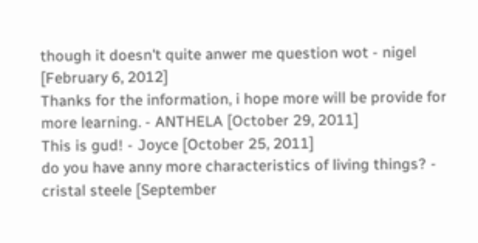though it doesn't quite anwer me question wot - nigel [February 6, 2012]
Thanks for the information, i hope more will be provide for more learning. - ANTHELA [October 29, 2011]
This is gud! - Joyce [October 25, 2011]
do you have anny more characteristics of living things? - cristal steele [September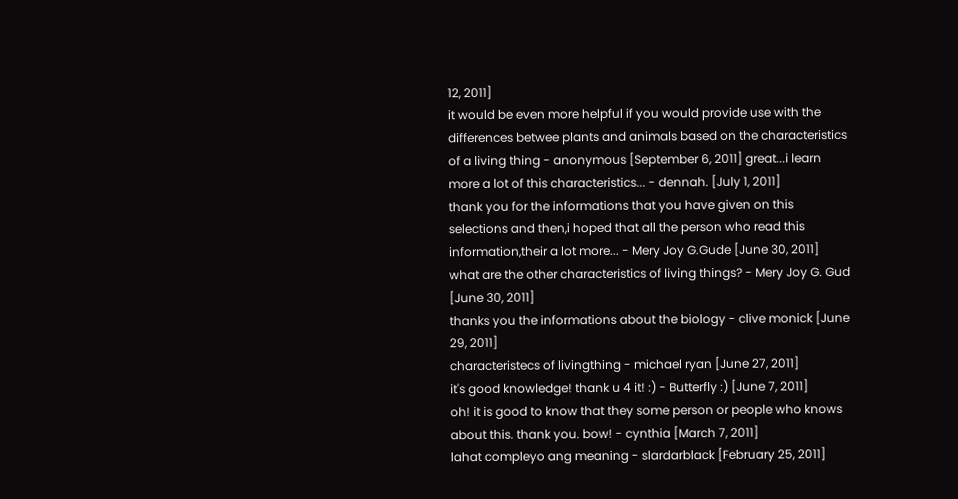12, 2011]
it would be even more helpful if you would provide use with the differences betwee plants and animals based on the characteristics of a living thing - anonymous [September 6, 2011] great...i learn more a lot of this characteristics... - dennah. [July 1, 2011]
thank you for the informations that you have given on this selections and then,i hoped that all the person who read this information,their a lot more... - Mery Joy G.Gude [June 30, 2011]
what are the other characteristics of living things? - Mery Joy G. Gud [June 30, 2011]
thanks you the informations about the biology - clive monick [June 29, 2011]
characteristecs of livingthing - michael ryan [June 27, 2011]
it's good knowledge! thank u 4 it! :) - Butterfly :) [June 7, 2011]
oh! it is good to know that they some person or people who knows about this. thank you. bow! - cynthia [March 7, 2011]
lahat compleyo ang meaning - slardarblack [February 25, 2011]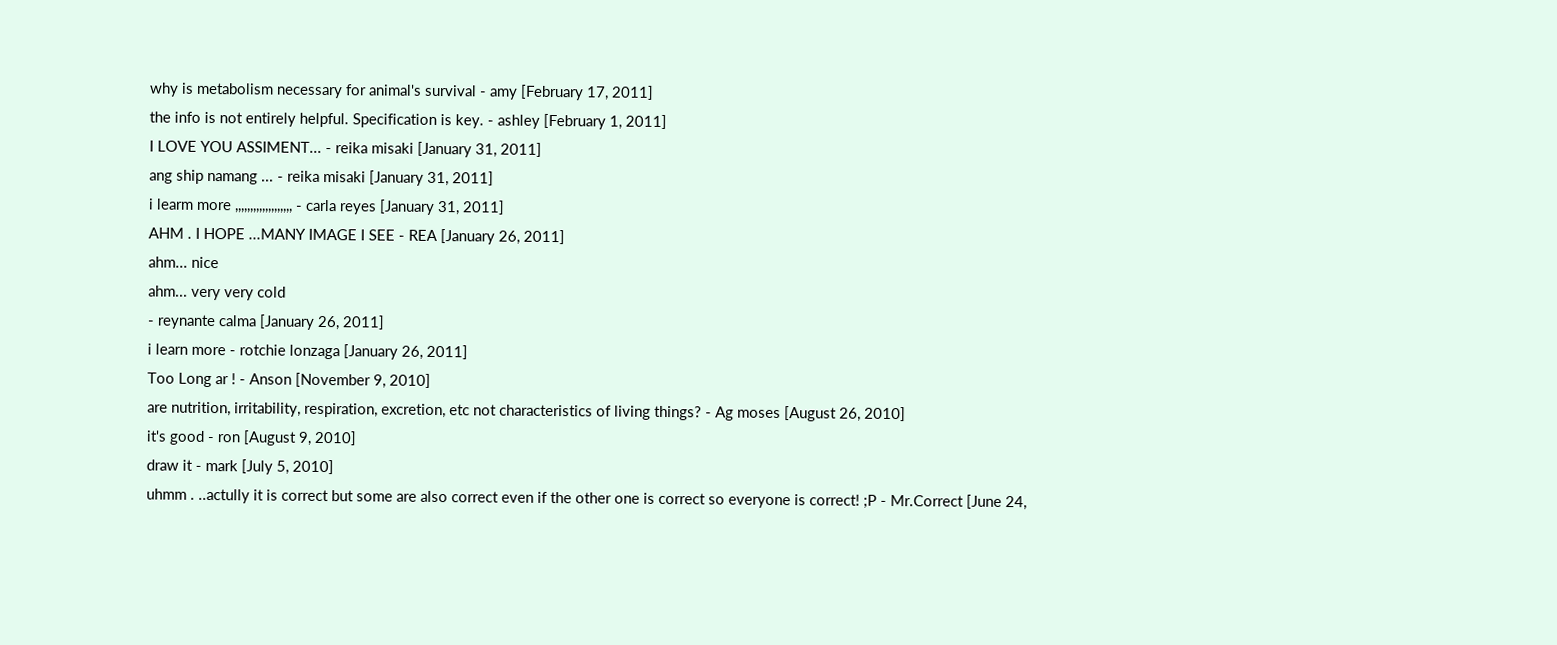why is metabolism necessary for animal's survival - amy [February 17, 2011]
the info is not entirely helpful. Specification is key. - ashley [February 1, 2011]
I LOVE YOU ASSIMENT... - reika misaki [January 31, 2011]
ang ship namang ... - reika misaki [January 31, 2011]
i learm more ,,,,,,,,,,,,,,,,,,, - carla reyes [January 31, 2011]
AHM . I HOPE ...MANY IMAGE I SEE - REA [January 26, 2011]
ahm... nice
ahm... very very cold
- reynante calma [January 26, 2011]
i learn more - rotchie lonzaga [January 26, 2011]
Too Long ar ! - Anson [November 9, 2010]
are nutrition, irritability, respiration, excretion, etc not characteristics of living things? - Ag moses [August 26, 2010]
it's good - ron [August 9, 2010]
draw it - mark [July 5, 2010]
uhmm . ..actully it is correct but some are also correct even if the other one is correct so everyone is correct! ;P - Mr.Correct [June 24,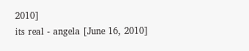2010]
its real - angela [June 16, 2010]